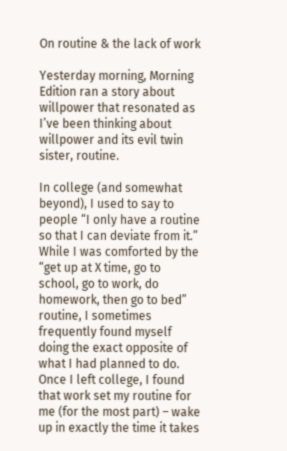On routine & the lack of work

Yesterday morning, Morning Edition ran a story about willpower that resonated as I’ve been thinking about willpower and its evil twin sister, routine.

In college (and somewhat beyond), I used to say to people “I only have a routine so that I can deviate from it.” While I was comforted by the “get up at X time, go to school, go to work, do homework, then go to bed” routine, I sometimes frequently found myself doing the exact opposite of what I had planned to do. Once I left college, I found that work set my routine for me (for the most part) – wake up in exactly the time it takes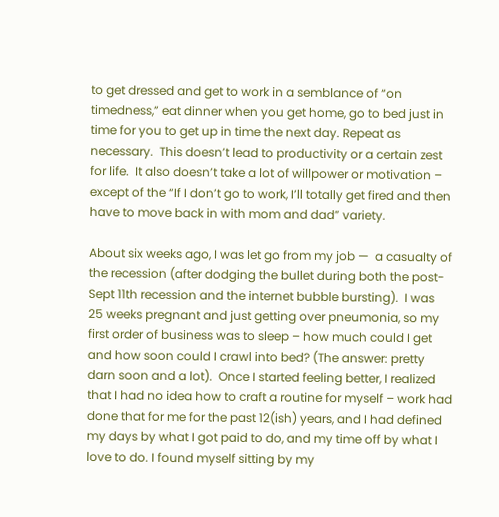to get dressed and get to work in a semblance of “on timedness,” eat dinner when you get home, go to bed just in time for you to get up in time the next day. Repeat as necessary.  This doesn’t lead to productivity or a certain zest for life.  It also doesn’t take a lot of willpower or motivation – except of the “If I don’t go to work, I’ll totally get fired and then have to move back in with mom and dad” variety.

About six weeks ago, I was let go from my job —  a casualty of the recession (after dodging the bullet during both the post-Sept 11th recession and the internet bubble bursting).  I was  25 weeks pregnant and just getting over pneumonia, so my first order of business was to sleep – how much could I get and how soon could I crawl into bed? (The answer: pretty darn soon and a lot).  Once I started feeling better, I realized that I had no idea how to craft a routine for myself – work had done that for me for the past 12(ish) years, and I had defined my days by what I got paid to do, and my time off by what I love to do. I found myself sitting by my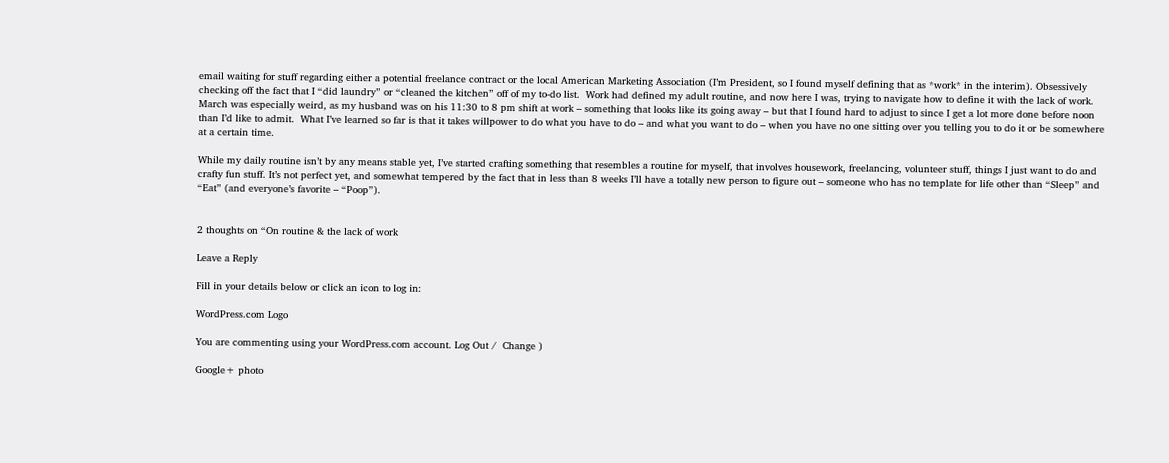email waiting for stuff regarding either a potential freelance contract or the local American Marketing Association (I’m President, so I found myself defining that as *work* in the interim). Obsessively checking off the fact that I “did laundry” or “cleaned the kitchen” off of my to-do list.  Work had defined my adult routine, and now here I was, trying to navigate how to define it with the lack of work.  March was especially weird, as my husband was on his 11:30 to 8 pm shift at work – something that looks like its going away – but that I found hard to adjust to since I get a lot more done before noon than I’d like to admit.  What I’ve learned so far is that it takes willpower to do what you have to do – and what you want to do – when you have no one sitting over you telling you to do it or be somewhere at a certain time.

While my daily routine isn’t by any means stable yet, I’ve started crafting something that resembles a routine for myself, that involves housework, freelancing, volunteer stuff, things I just want to do and crafty fun stuff. It’s not perfect yet, and somewhat tempered by the fact that in less than 8 weeks I’ll have a totally new person to figure out – someone who has no template for life other than “Sleep” and “Eat” (and everyone’s favorite – “Poop”).


2 thoughts on “On routine & the lack of work

Leave a Reply

Fill in your details below or click an icon to log in:

WordPress.com Logo

You are commenting using your WordPress.com account. Log Out /  Change )

Google+ photo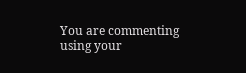You are commenting using your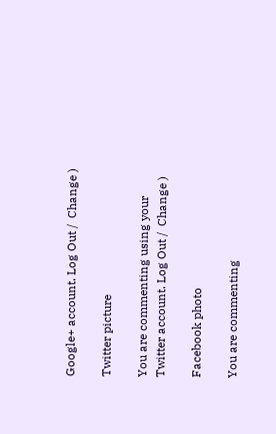Google+ account. Log Out /  Change )

Twitter picture

You are commenting using your Twitter account. Log Out /  Change )

Facebook photo

You are commenting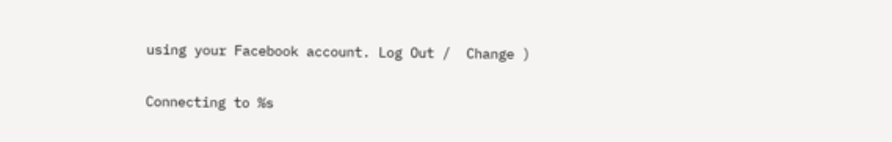using your Facebook account. Log Out /  Change )


Connecting to %s